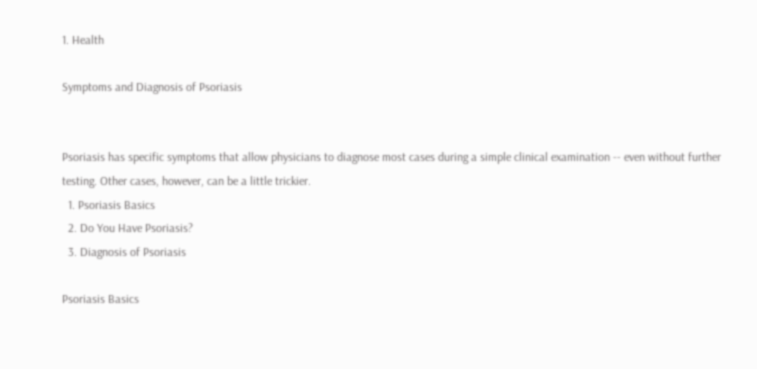1. Health

Symptoms and Diagnosis of Psoriasis


Psoriasis has specific symptoms that allow physicians to diagnose most cases during a simple clinical examination -- even without further testing. Other cases, however, can be a little trickier.
  1. Psoriasis Basics
  2. Do You Have Psoriasis?
  3. Diagnosis of Psoriasis

Psoriasis Basics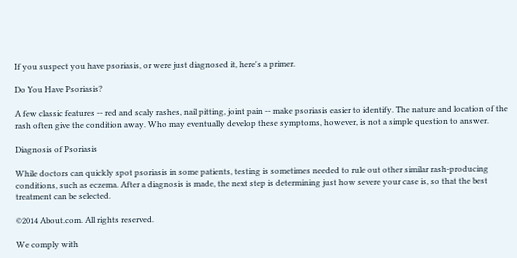If you suspect you have psoriasis, or were just diagnosed it, here's a primer.

Do You Have Psoriasis?

A few classic features -- red and scaly rashes, nail pitting, joint pain -- make psoriasis easier to identify. The nature and location of the rash often give the condition away. Who may eventually develop these symptoms, however, is not a simple question to answer.

Diagnosis of Psoriasis

While doctors can quickly spot psoriasis in some patients, testing is sometimes needed to rule out other similar rash-producing conditions, such as eczema. After a diagnosis is made, the next step is determining just how severe your case is, so that the best treatment can be selected.

©2014 About.com. All rights reserved.

We comply with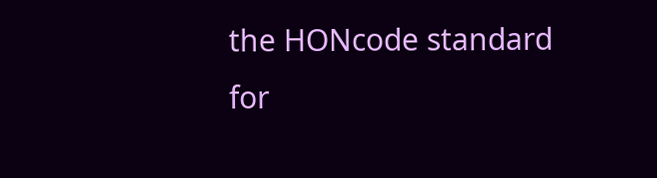the HONcode standard
for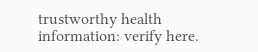trustworthy health
information: verify here.